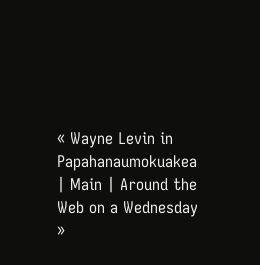« Wayne Levin in Papahanaumokuakea | Main | Around the Web on a Wednesday »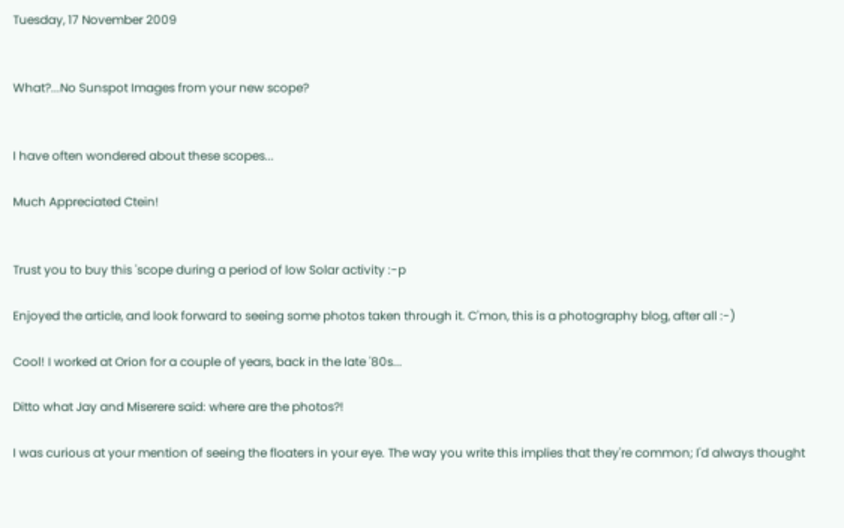Tuesday, 17 November 2009


What?...No Sunspot Images from your new scope?


I have often wondered about these scopes...

Much Appreciated Ctein!


Trust you to buy this 'scope during a period of low Solar activity :-p

Enjoyed the article, and look forward to seeing some photos taken through it. C'mon, this is a photography blog, after all :-)

Cool! I worked at Orion for a couple of years, back in the late '80s...

Ditto what Jay and Miserere said: where are the photos?!

I was curious at your mention of seeing the floaters in your eye. The way you write this implies that they're common; I'd always thought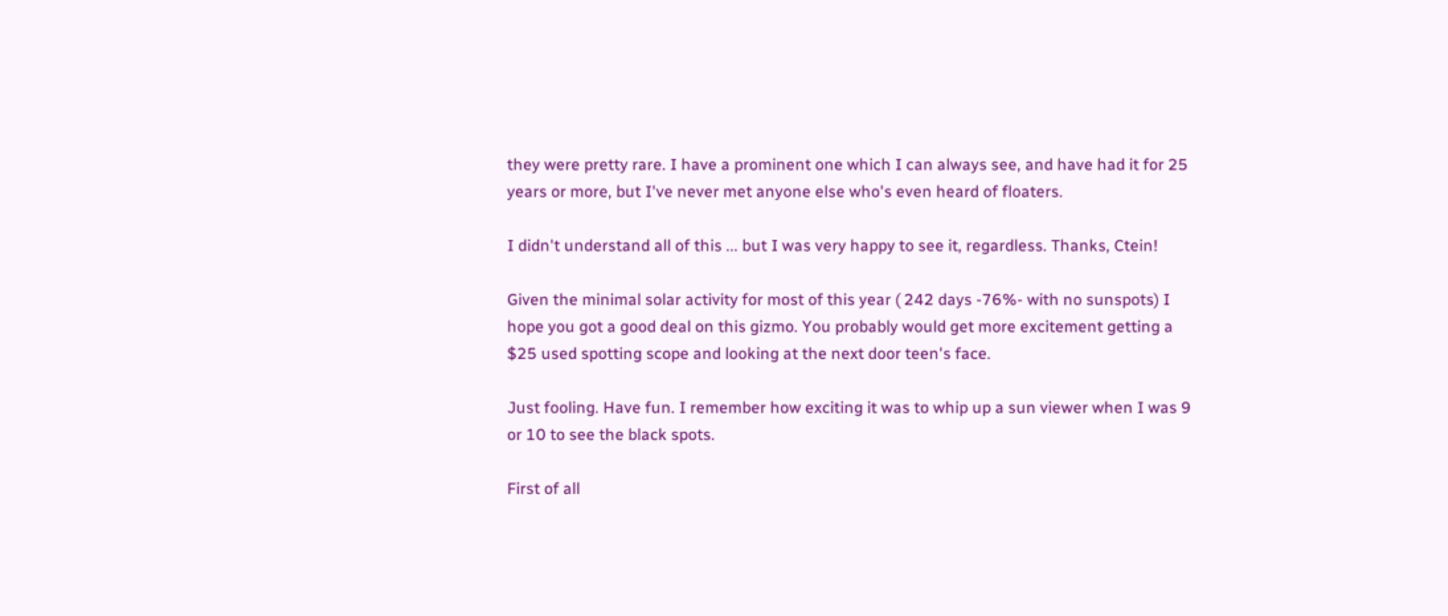they were pretty rare. I have a prominent one which I can always see, and have had it for 25 years or more, but I've never met anyone else who's even heard of floaters.

I didn't understand all of this ... but I was very happy to see it, regardless. Thanks, Ctein!

Given the minimal solar activity for most of this year ( 242 days -76%- with no sunspots) I hope you got a good deal on this gizmo. You probably would get more excitement getting a $25 used spotting scope and looking at the next door teen's face.

Just fooling. Have fun. I remember how exciting it was to whip up a sun viewer when I was 9 or 10 to see the black spots.

First of all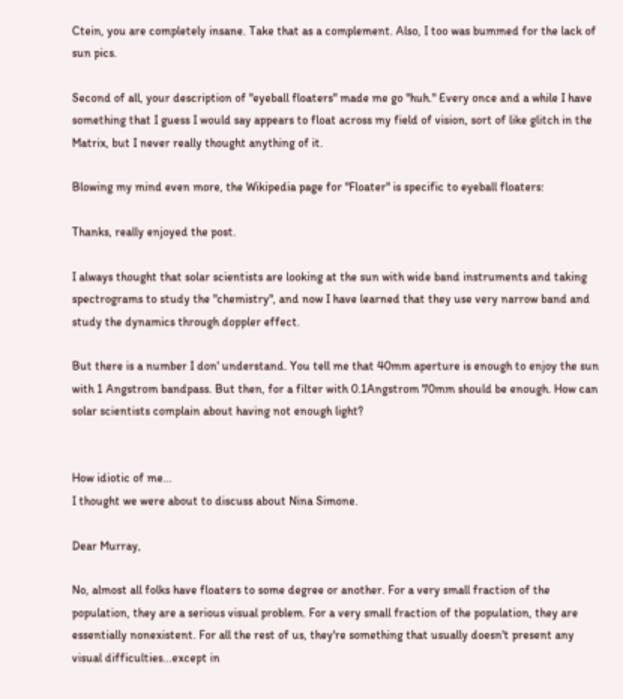Ctein, you are completely insane. Take that as a complement. Also, I too was bummed for the lack of sun pics.

Second of all, your description of "eyeball floaters" made me go "huh." Every once and a while I have something that I guess I would say appears to float across my field of vision, sort of like glitch in the Matrix, but I never really thought anything of it.

Blowing my mind even more, the Wikipedia page for "Floater" is specific to eyeball floaters:

Thanks, really enjoyed the post.

I always thought that solar scientists are looking at the sun with wide band instruments and taking spectrograms to study the "chemistry", and now I have learned that they use very narrow band and study the dynamics through doppler effect.

But there is a number I don' understand. You tell me that 40mm aperture is enough to enjoy the sun with 1 Angstrom bandpass. But then, for a filter with 0.1Angstrom 70mm should be enough. How can solar scientists complain about having not enough light?


How idiotic of me...
I thought we were about to discuss about Nina Simone.

Dear Murray,

No, almost all folks have floaters to some degree or another. For a very small fraction of the population, they are a serious visual problem. For a very small fraction of the population, they are essentially nonexistent. For all the rest of us, they're something that usually doesn't present any visual difficulties...except in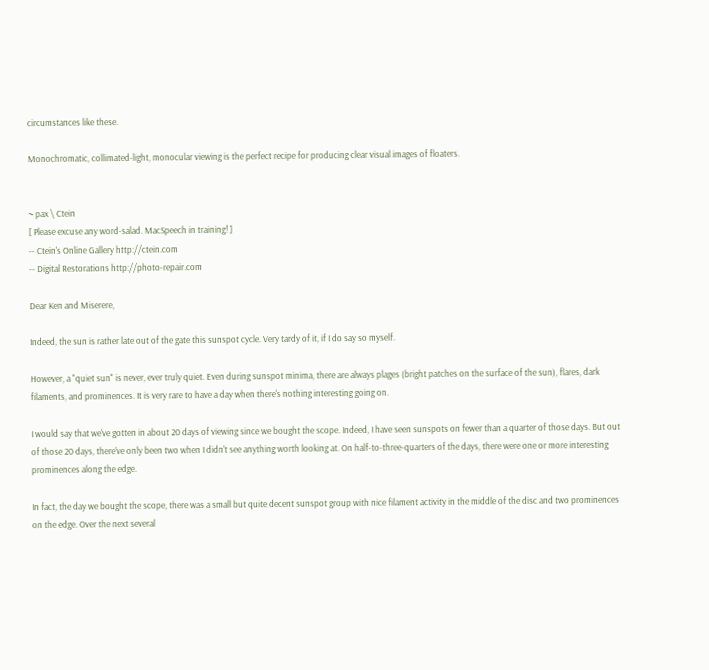circumstances like these.

Monochromatic, collimated-light, monocular viewing is the perfect recipe for producing clear visual images of floaters.


~ pax \ Ctein
[ Please excuse any word-salad. MacSpeech in training! ]
-- Ctein's Online Gallery http://ctein.com
-- Digital Restorations http://photo-repair.com

Dear Ken and Miserere,

Indeed, the sun is rather late out of the gate this sunspot cycle. Very tardy of it, if I do say so myself.

However, a "quiet sun" is never, ever truly quiet. Even during sunspot minima, there are always plages (bright patches on the surface of the sun), flares, dark filaments, and prominences. It is very rare to have a day when there's nothing interesting going on.

I would say that we've gotten in about 20 days of viewing since we bought the scope. Indeed, I have seen sunspots on fewer than a quarter of those days. But out of those 20 days, there've only been two when I didn't see anything worth looking at. On half-to-three-quarters of the days, there were one or more interesting prominences along the edge.

In fact, the day we bought the scope, there was a small but quite decent sunspot group with nice filament activity in the middle of the disc and two prominences on the edge. Over the next several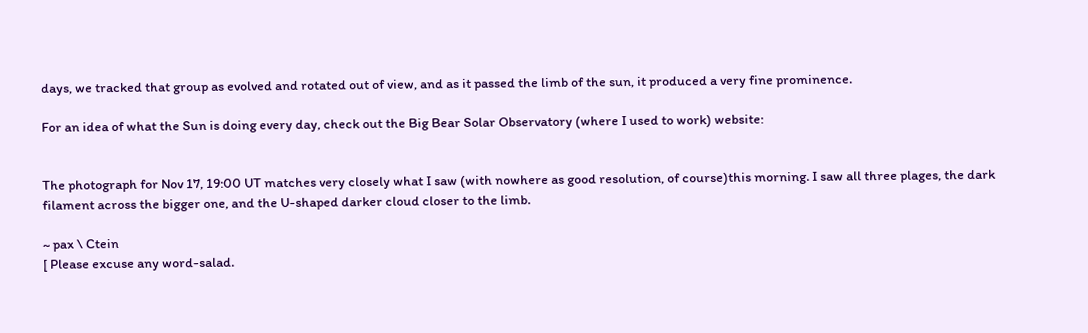days, we tracked that group as evolved and rotated out of view, and as it passed the limb of the sun, it produced a very fine prominence.

For an idea of what the Sun is doing every day, check out the Big Bear Solar Observatory (where I used to work) website:


The photograph for Nov 17, 19:00 UT matches very closely what I saw (with nowhere as good resolution, of course)this morning. I saw all three plages, the dark filament across the bigger one, and the U-shaped darker cloud closer to the limb.

~ pax \ Ctein
[ Please excuse any word-salad.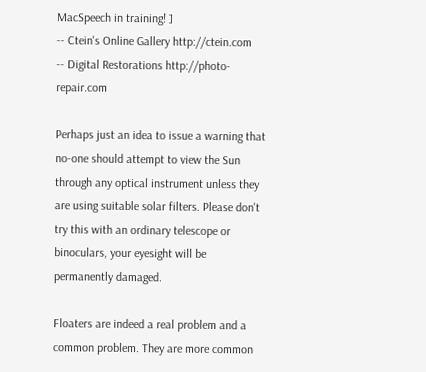MacSpeech in training! ]
-- Ctein's Online Gallery http://ctein.com
-- Digital Restorations http://photo-repair.com

Perhaps just an idea to issue a warning that no-one should attempt to view the Sun through any optical instrument unless they are using suitable solar filters. Please don't try this with an ordinary telescope or binoculars, your eyesight will be permanently damaged.

Floaters are indeed a real problem and a common problem. They are more common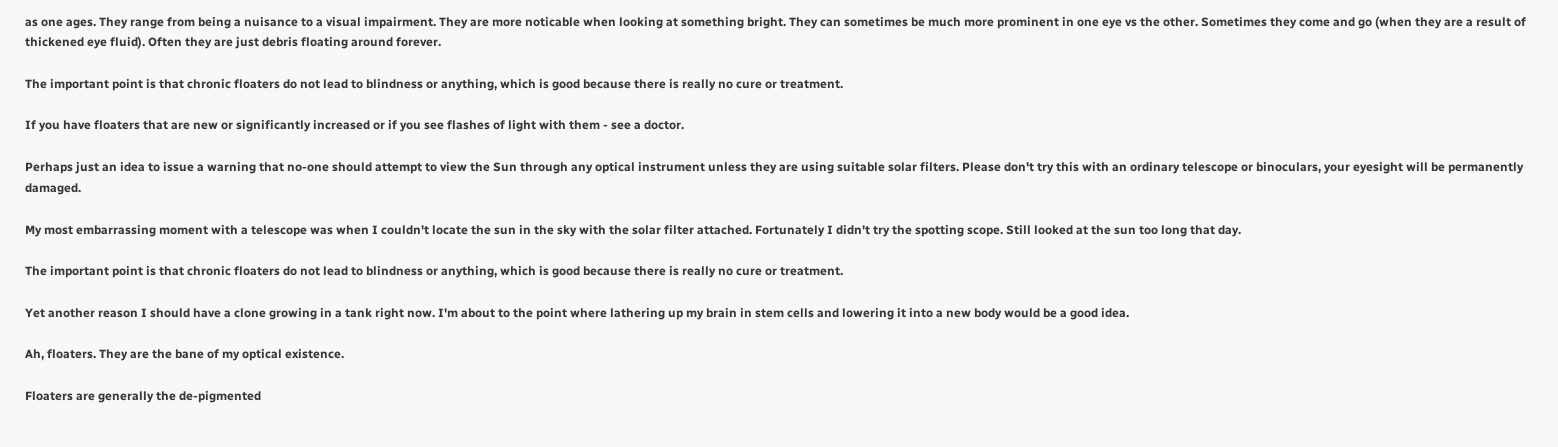as one ages. They range from being a nuisance to a visual impairment. They are more noticable when looking at something bright. They can sometimes be much more prominent in one eye vs the other. Sometimes they come and go (when they are a result of thickened eye fluid). Often they are just debris floating around forever.

The important point is that chronic floaters do not lead to blindness or anything, which is good because there is really no cure or treatment.

If you have floaters that are new or significantly increased or if you see flashes of light with them - see a doctor.

Perhaps just an idea to issue a warning that no-one should attempt to view the Sun through any optical instrument unless they are using suitable solar filters. Please don't try this with an ordinary telescope or binoculars, your eyesight will be permanently damaged.

My most embarrassing moment with a telescope was when I couldn't locate the sun in the sky with the solar filter attached. Fortunately I didn't try the spotting scope. Still looked at the sun too long that day.

The important point is that chronic floaters do not lead to blindness or anything, which is good because there is really no cure or treatment.

Yet another reason I should have a clone growing in a tank right now. I'm about to the point where lathering up my brain in stem cells and lowering it into a new body would be a good idea.

Ah, floaters. They are the bane of my optical existence.

Floaters are generally the de-pigmented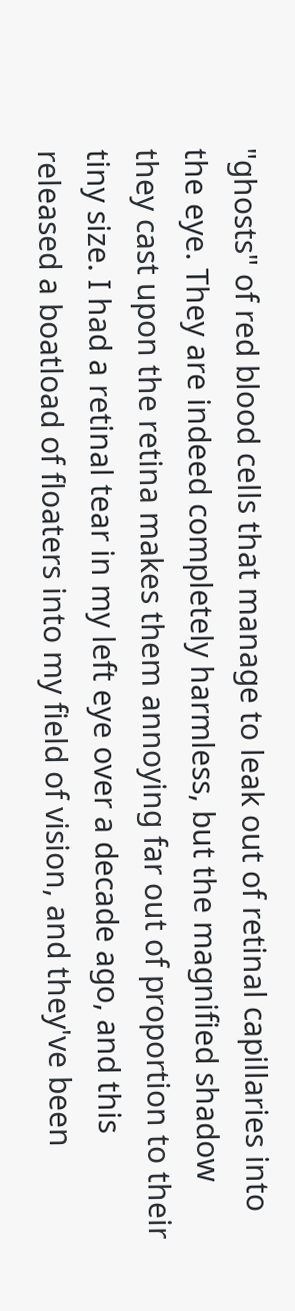"ghosts" of red blood cells that manage to leak out of retinal capillaries into the eye. They are indeed completely harmless, but the magnified shadow they cast upon the retina makes them annoying far out of proportion to their tiny size. I had a retinal tear in my left eye over a decade ago, and this released a boatload of floaters into my field of vision, and they've been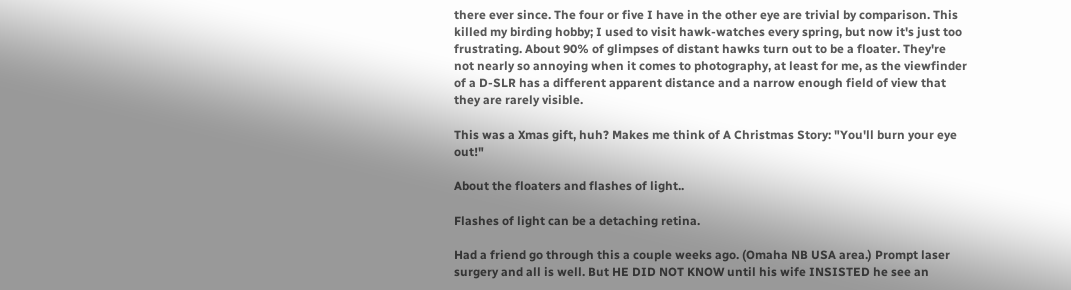there ever since. The four or five I have in the other eye are trivial by comparison. This killed my birding hobby; I used to visit hawk-watches every spring, but now it's just too frustrating. About 90% of glimpses of distant hawks turn out to be a floater. They're not nearly so annoying when it comes to photography, at least for me, as the viewfinder of a D-SLR has a different apparent distance and a narrow enough field of view that they are rarely visible.

This was a Xmas gift, huh? Makes me think of A Christmas Story: "You'll burn your eye out!"

About the floaters and flashes of light..

Flashes of light can be a detaching retina.

Had a friend go through this a couple weeks ago. (Omaha NB USA area.) Prompt laser surgery and all is well. But HE DID NOT KNOW until his wife INSISTED he see an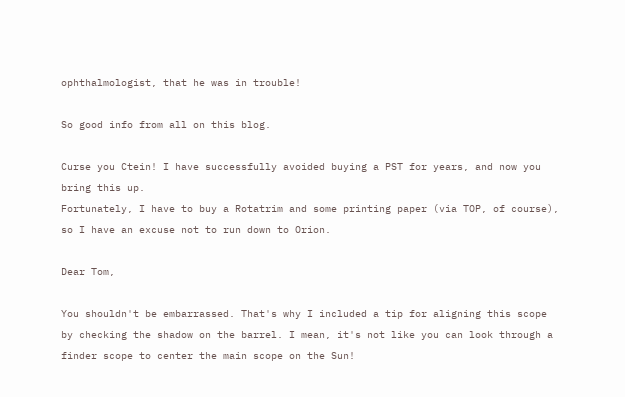ophthalmologist, that he was in trouble!

So good info from all on this blog.

Curse you Ctein! I have successfully avoided buying a PST for years, and now you bring this up.
Fortunately, I have to buy a Rotatrim and some printing paper (via TOP, of course), so I have an excuse not to run down to Orion.

Dear Tom,

You shouldn't be embarrassed. That's why I included a tip for aligning this scope by checking the shadow on the barrel. I mean, it's not like you can look through a finder scope to center the main scope on the Sun!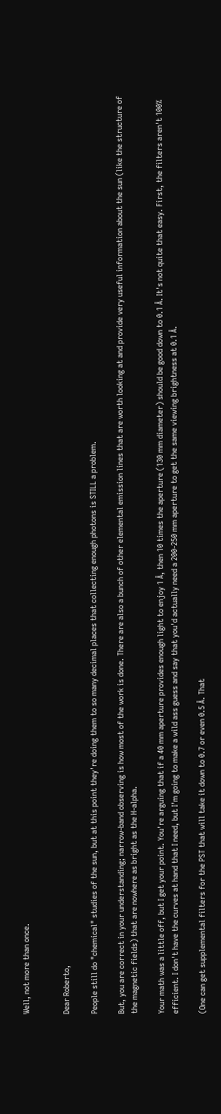Well, not more than once.


Dear Roberto,

People still do "chemical" studies of the sun, but at this point they're doing them to so many decimal places that collecting enough photons is STILL a problem.

But, you are correct in your understanding; narrow-band observing is how most of the work is done. There are also a bunch of other elemental emission lines that are worth looking at and provide very useful information about the sun (like the structure of the magnetic fields) that are nowhere as bright as the H-alpha.

Your math was a little off, but I get your point. You're arguing that if a 40 mm aperture provides enough light to enjoy 1 Å, then 10 times the aperture (130 mm diameter) should be good down to 0.1 Å. It's not quite that easy. First, the filters aren't 100% efficient. I don't have the curves at hand that I need, but I'm going to make a wild ass guess and say that you'd actually need a 200-250 mm aperture to get the same viewing brightness at 0.1 Å.

(One can get supplemental filters for the PST that will take it down to 0.7 or even 0.5 Å. That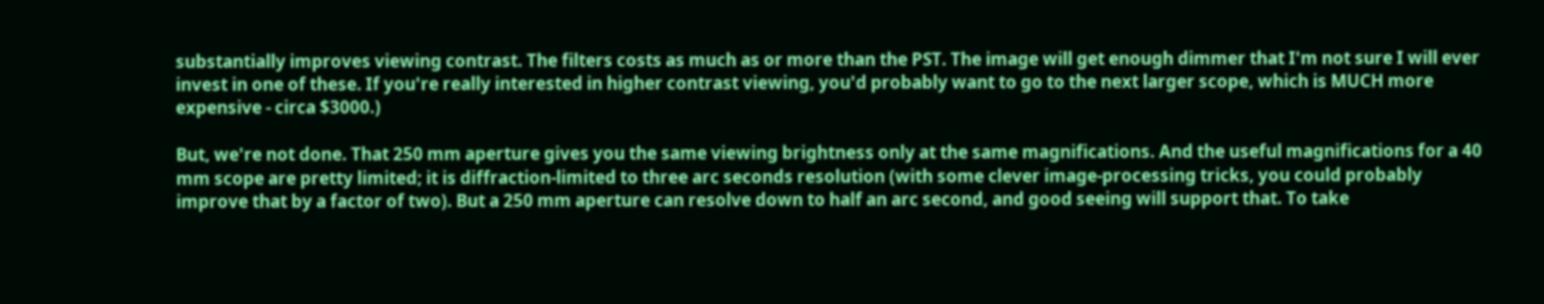substantially improves viewing contrast. The filters costs as much as or more than the PST. The image will get enough dimmer that I'm not sure I will ever invest in one of these. If you're really interested in higher contrast viewing, you'd probably want to go to the next larger scope, which is MUCH more expensive - circa $3000.)

But, we're not done. That 250 mm aperture gives you the same viewing brightness only at the same magnifications. And the useful magnifications for a 40 mm scope are pretty limited; it is diffraction-limited to three arc seconds resolution (with some clever image-processing tricks, you could probably improve that by a factor of two). But a 250 mm aperture can resolve down to half an arc second, and good seeing will support that. To take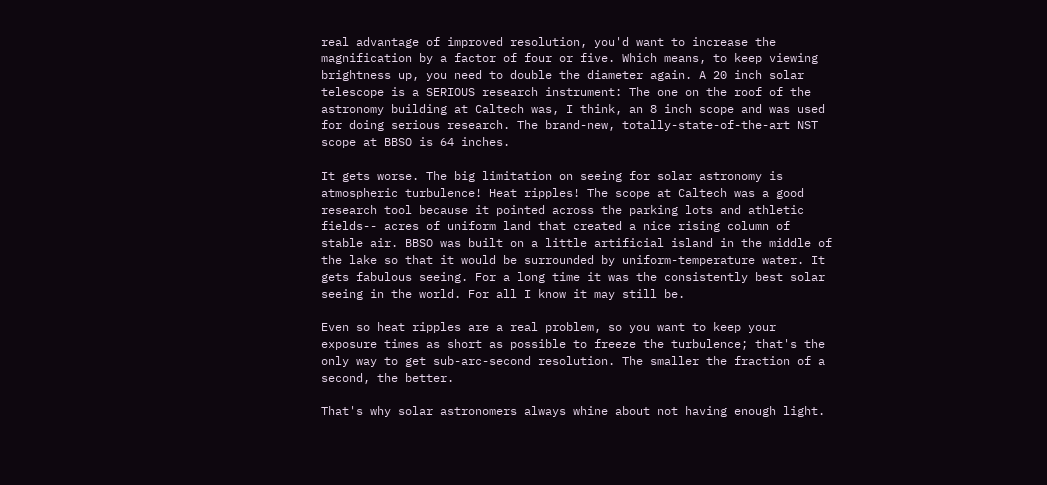real advantage of improved resolution, you'd want to increase the magnification by a factor of four or five. Which means, to keep viewing brightness up, you need to double the diameter again. A 20 inch solar telescope is a SERIOUS research instrument: The one on the roof of the astronomy building at Caltech was, I think, an 8 inch scope and was used for doing serious research. The brand-new, totally-state-of-the-art NST scope at BBSO is 64 inches.

It gets worse. The big limitation on seeing for solar astronomy is atmospheric turbulence! Heat ripples! The scope at Caltech was a good research tool because it pointed across the parking lots and athletic fields-- acres of uniform land that created a nice rising column of stable air. BBSO was built on a little artificial island in the middle of the lake so that it would be surrounded by uniform-temperature water. It gets fabulous seeing. For a long time it was the consistently best solar seeing in the world. For all I know it may still be.

Even so heat ripples are a real problem, so you want to keep your exposure times as short as possible to freeze the turbulence; that's the only way to get sub-arc-second resolution. The smaller the fraction of a second, the better.

That's why solar astronomers always whine about not having enough light.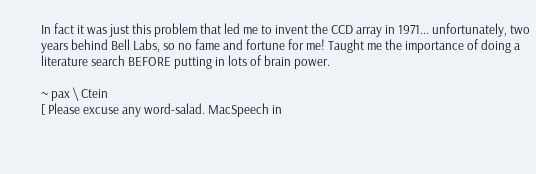In fact it was just this problem that led me to invent the CCD array in 1971... unfortunately, two years behind Bell Labs, so no fame and fortune for me! Taught me the importance of doing a literature search BEFORE putting in lots of brain power.

~ pax \ Ctein
[ Please excuse any word-salad. MacSpeech in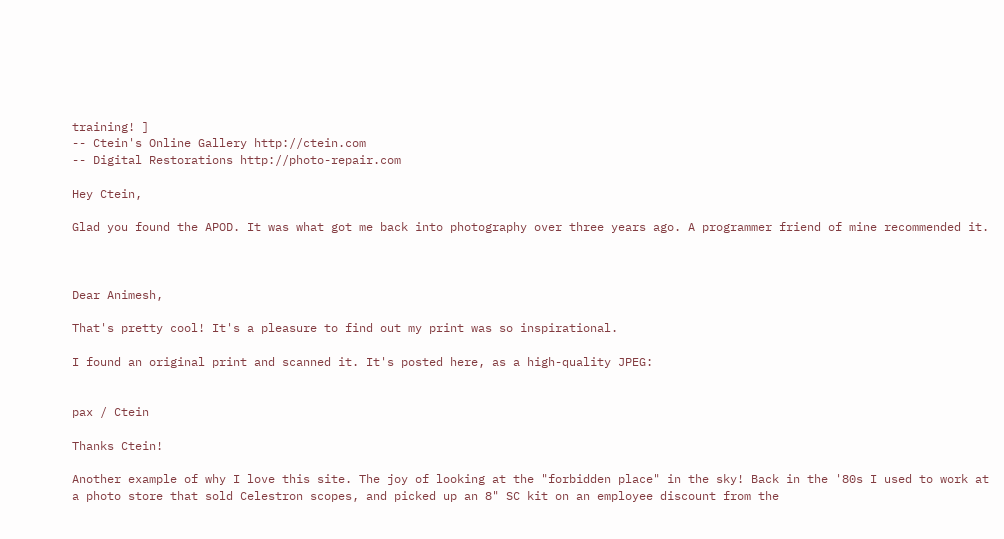training! ]
-- Ctein's Online Gallery http://ctein.com
-- Digital Restorations http://photo-repair.com

Hey Ctein,

Glad you found the APOD. It was what got me back into photography over three years ago. A programmer friend of mine recommended it.



Dear Animesh,

That's pretty cool! It's a pleasure to find out my print was so inspirational.

I found an original print and scanned it. It's posted here, as a high-quality JPEG:


pax / Ctein

Thanks Ctein!

Another example of why I love this site. The joy of looking at the "forbidden place" in the sky! Back in the '80s I used to work at a photo store that sold Celestron scopes, and picked up an 8" SC kit on an employee discount from the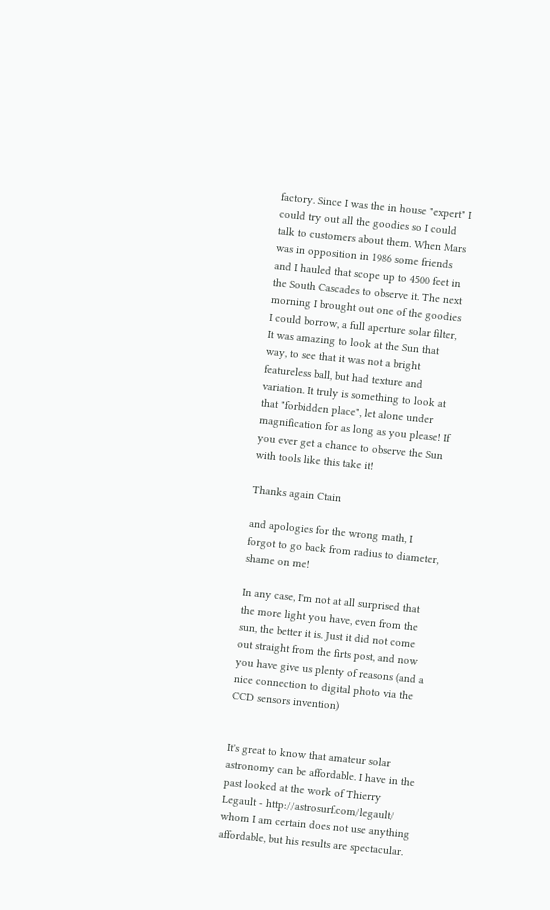factory. Since I was the in house "expert" I could try out all the goodies so I could talk to customers about them. When Mars was in opposition in 1986 some friends and I hauled that scope up to 4500 feet in the South Cascades to observe it. The next morning I brought out one of the goodies I could borrow, a full aperture solar filter, It was amazing to look at the Sun that way, to see that it was not a bright featureless ball, but had texture and variation. It truly is something to look at that "forbidden place", let alone under magnification for as long as you please! If you ever get a chance to observe the Sun with tools like this take it!

Thanks again Ctain

and apologies for the wrong math, I forgot to go back from radius to diameter, shame on me!

In any case, I'm not at all surprised that the more light you have, even from the sun, the better it is. Just it did not come out straight from the firts post, and now you have give us plenty of reasons (and a nice connection to digital photo via the CCD sensors invention)


It's great to know that amateur solar astronomy can be affordable. I have in the past looked at the work of Thierry Legault - http://astrosurf.com/legault/ whom I am certain does not use anything affordable, but his results are spectacular.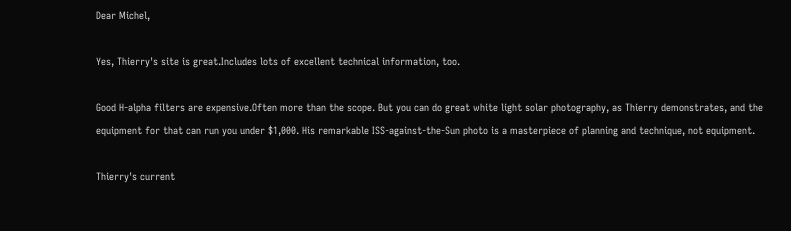Dear Michel,

Yes, Thierry's site is great.Includes lots of excellent technical information, too.

Good H-alpha filters are expensive.Often more than the scope. But you can do great white light solar photography, as Thierry demonstrates, and the equipment for that can run you under $1,000. His remarkable ISS-against-the-Sun photo is a masterpiece of planning and technique, not equipment.

Thierry's current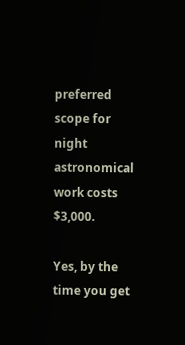preferred scope for night astronomical work costs $3,000.

Yes, by the time you get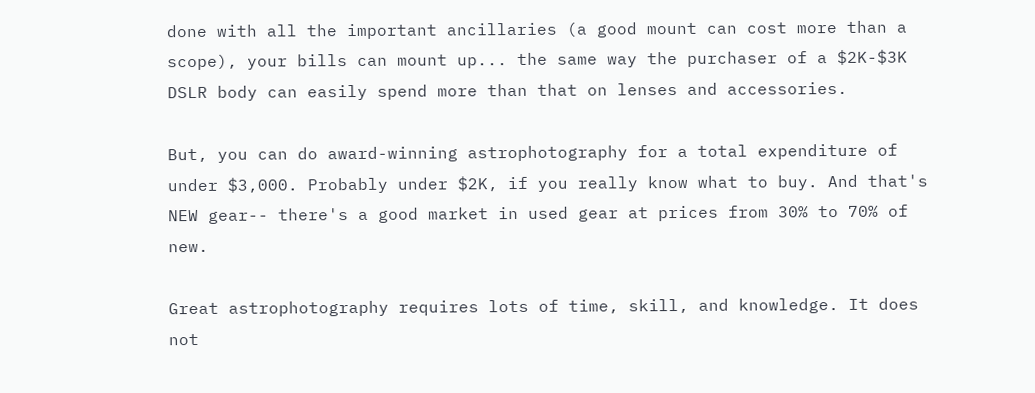done with all the important ancillaries (a good mount can cost more than a scope), your bills can mount up... the same way the purchaser of a $2K-$3K DSLR body can easily spend more than that on lenses and accessories.

But, you can do award-winning astrophotography for a total expenditure of under $3,000. Probably under $2K, if you really know what to buy. And that's NEW gear-- there's a good market in used gear at prices from 30% to 70% of new.

Great astrophotography requires lots of time, skill, and knowledge. It does not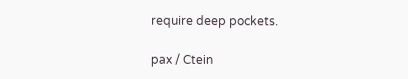require deep pockets.

pax / Ctein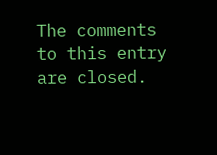The comments to this entry are closed.